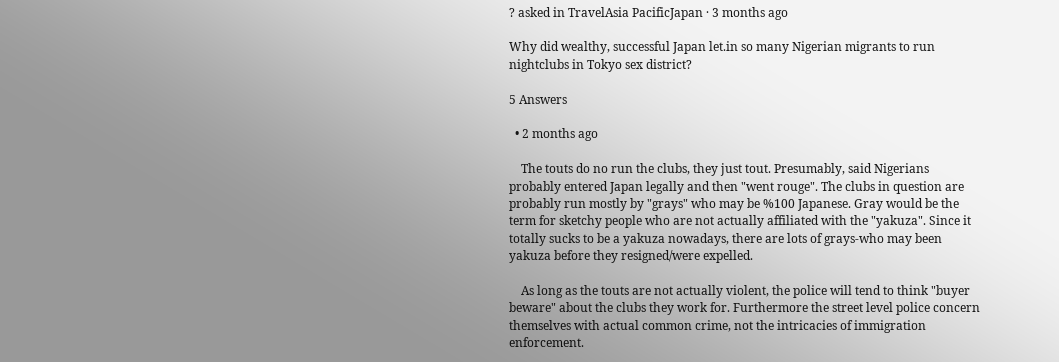? asked in TravelAsia PacificJapan · 3 months ago

Why did wealthy, successful Japan let.in so many Nigerian migrants to run nightclubs in Tokyo sex district?

5 Answers

  • 2 months ago

    The touts do no run the clubs, they just tout. Presumably, said Nigerians probably entered Japan legally and then "went rouge". The clubs in question are probably run mostly by "grays" who may be %100 Japanese. Gray would be the term for sketchy people who are not actually affiliated with the "yakuza". Since it totally sucks to be a yakuza nowadays, there are lots of grays-who may been yakuza before they resigned/were expelled.

    As long as the touts are not actually violent, the police will tend to think "buyer beware" about the clubs they work for. Furthermore the street level police concern themselves with actual common crime, not the intricacies of immigration enforcement.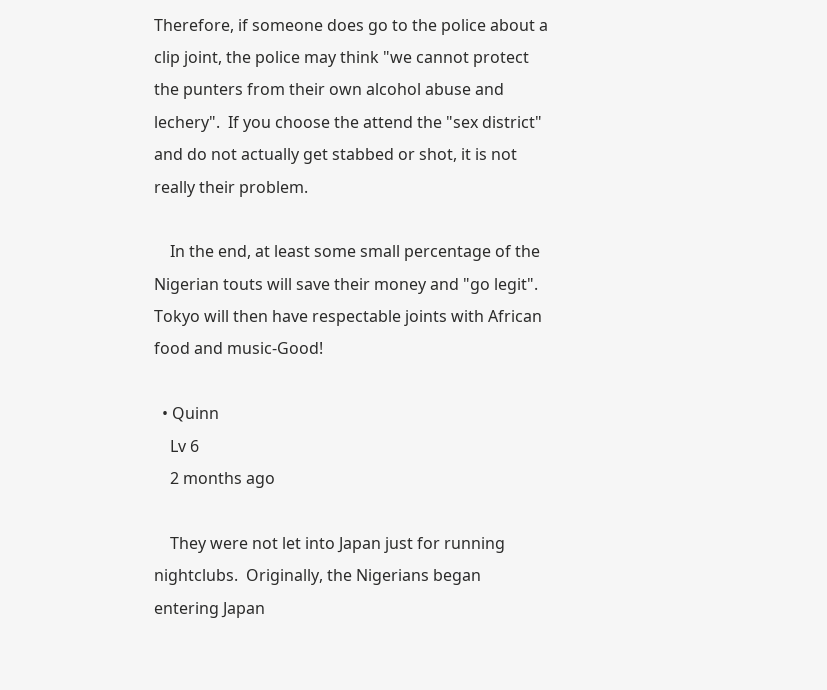Therefore, if someone does go to the police about a clip joint, the police may think "we cannot protect the punters from their own alcohol abuse and lechery".  If you choose the attend the "sex district" and do not actually get stabbed or shot, it is not really their problem.

    In the end, at least some small percentage of the Nigerian touts will save their money and "go legit". Tokyo will then have respectable joints with African food and music-Good!

  • Quinn
    Lv 6
    2 months ago

    They were not let into Japan just for running nightclubs.  Originally, the Nigerians began entering Japan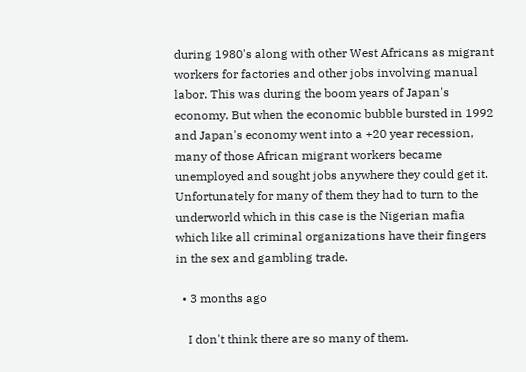during 1980's along with other West Africans as migrant workers for factories and other jobs involving manual labor. This was during the boom years of Japan's economy. But when the economic bubble bursted in 1992 and Japan's economy went into a +20 year recession, many of those African migrant workers became unemployed and sought jobs anywhere they could get it. Unfortunately for many of them they had to turn to the underworld which in this case is the Nigerian mafia which like all criminal organizations have their fingers in the sex and gambling trade.

  • 3 months ago

    I don't think there are so many of them.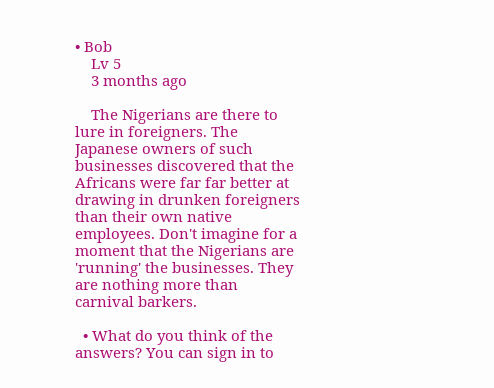• Bob
    Lv 5
    3 months ago

    The Nigerians are there to lure in foreigners. The Japanese owners of such businesses discovered that the Africans were far far better at drawing in drunken foreigners than their own native employees. Don't imagine for a moment that the Nigerians are 'running' the businesses. They are nothing more than carnival barkers.

  • What do you think of the answers? You can sign in to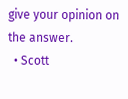give your opinion on the answer.
  • Scott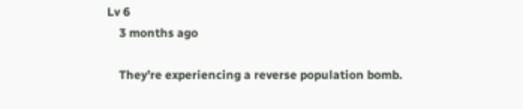Lv 6
    3 months ago

    They’re experiencing a reverse population bomb.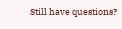Still have questions?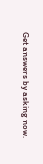Get answers by asking now.